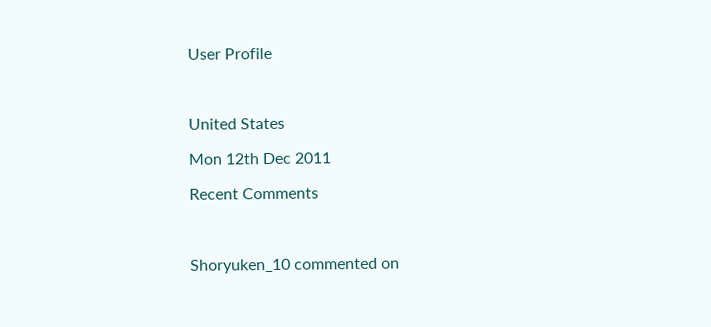User Profile



United States

Mon 12th Dec 2011

Recent Comments



Shoryuken_10 commented on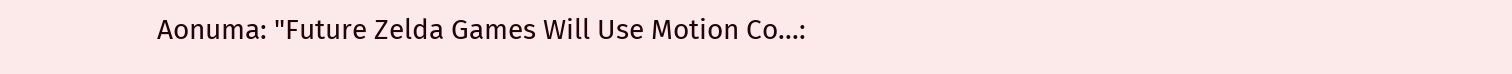Aonuma: "Future Zelda Games Will Use Motion Co...: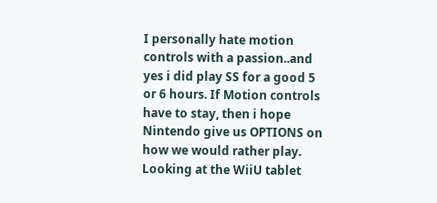I personally hate motion controls with a passion..and yes i did play SS for a good 5 or 6 hours. If Motion controls have to stay, then i hope Nintendo give us OPTIONS on how we would rather play. Looking at the WiiU tablet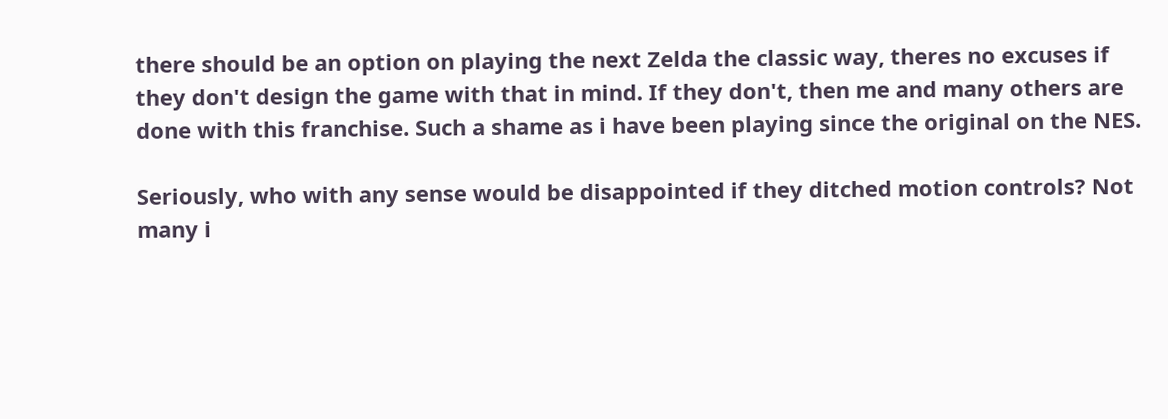there should be an option on playing the next Zelda the classic way, theres no excuses if they don't design the game with that in mind. If they don't, then me and many others are done with this franchise. Such a shame as i have been playing since the original on the NES.

Seriously, who with any sense would be disappointed if they ditched motion controls? Not many i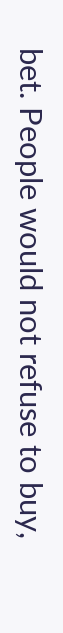bet. People would not refuse to buy,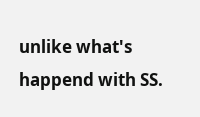unlike what's happend with SS.